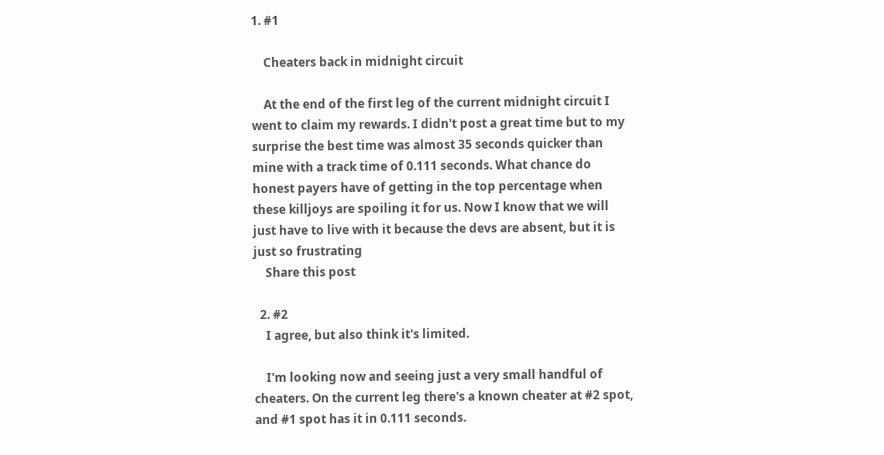1. #1

    Cheaters back in midnight circuit

    At the end of the first leg of the current midnight circuit I went to claim my rewards. I didn't post a great time but to my surprise the best time was almost 35 seconds quicker than mine with a track time of 0.111 seconds. What chance do honest payers have of getting in the top percentage when these killjoys are spoiling it for us. Now I know that we will just have to live with it because the devs are absent, but it is just so frustrating
    Share this post

  2. #2
    I agree, but also think it's limited.

    I'm looking now and seeing just a very small handful of cheaters. On the current leg there's a known cheater at #2 spot, and #1 spot has it in 0.111 seconds.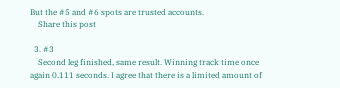But the #5 and #6 spots are trusted accounts.
    Share this post

  3. #3
    Second leg finished, same result. Winning track time once again 0.111 seconds. I agree that there is a limited amount of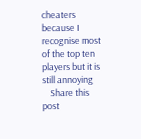cheaters because I recognise most of the top ten players but it is still annoying
    Share this post